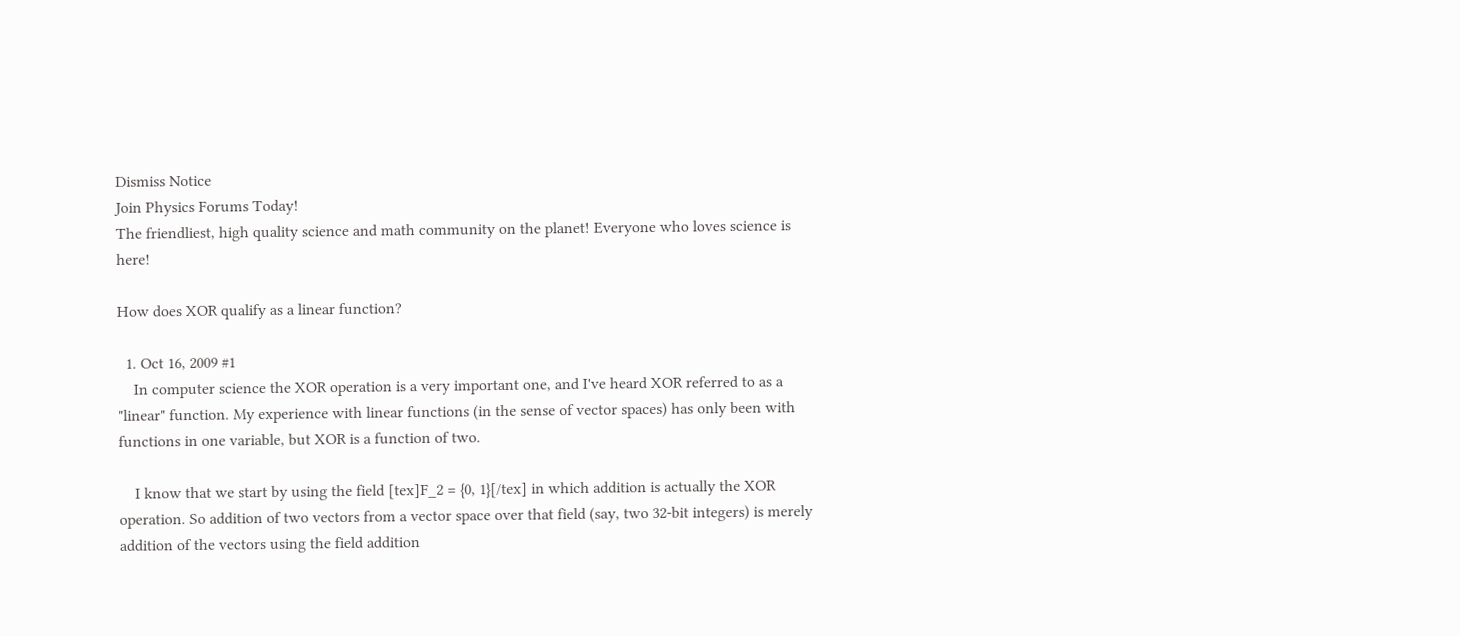Dismiss Notice
Join Physics Forums Today!
The friendliest, high quality science and math community on the planet! Everyone who loves science is here!

How does XOR qualify as a linear function?

  1. Oct 16, 2009 #1
    In computer science the XOR operation is a very important one, and I've heard XOR referred to as a "linear" function. My experience with linear functions (in the sense of vector spaces) has only been with functions in one variable, but XOR is a function of two.

    I know that we start by using the field [tex]F_2 = {0, 1}[/tex] in which addition is actually the XOR operation. So addition of two vectors from a vector space over that field (say, two 32-bit integers) is merely addition of the vectors using the field addition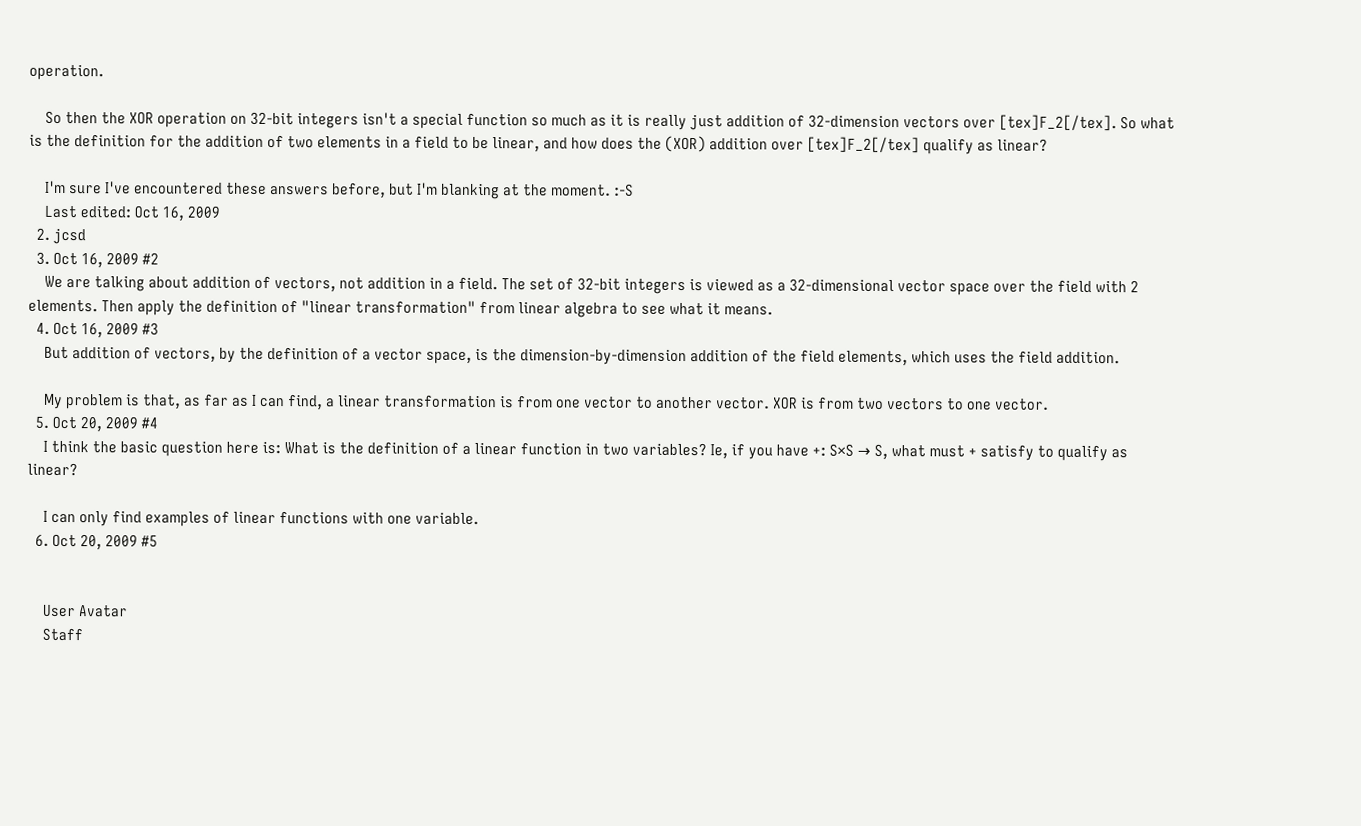operation.

    So then the XOR operation on 32-bit integers isn't a special function so much as it is really just addition of 32-dimension vectors over [tex]F_2[/tex]. So what is the definition for the addition of two elements in a field to be linear, and how does the (XOR) addition over [tex]F_2[/tex] qualify as linear?

    I'm sure I've encountered these answers before, but I'm blanking at the moment. :-S
    Last edited: Oct 16, 2009
  2. jcsd
  3. Oct 16, 2009 #2
    We are talking about addition of vectors, not addition in a field. The set of 32-bit integers is viewed as a 32-dimensional vector space over the field with 2 elements. Then apply the definition of "linear transformation" from linear algebra to see what it means.
  4. Oct 16, 2009 #3
    But addition of vectors, by the definition of a vector space, is the dimension-by-dimension addition of the field elements, which uses the field addition.

    My problem is that, as far as I can find, a linear transformation is from one vector to another vector. XOR is from two vectors to one vector.
  5. Oct 20, 2009 #4
    I think the basic question here is: What is the definition of a linear function in two variables? Ie, if you have +: S×S → S, what must + satisfy to qualify as linear?

    I can only find examples of linear functions with one variable.
  6. Oct 20, 2009 #5


    User Avatar
    Staff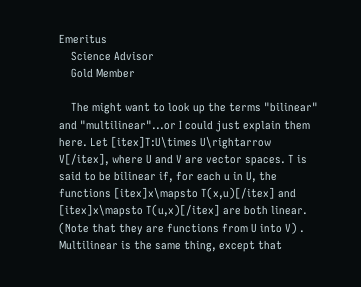Emeritus
    Science Advisor
    Gold Member

    The might want to look up the terms "bilinear" and "multilinear"...or I could just explain them here. Let [itex]T:U\times U\rightarrow V[/itex], where U and V are vector spaces. T is said to be bilinear if, for each u in U, the functions [itex]x\mapsto T(x,u)[/itex] and [itex]x\mapsto T(u,x)[/itex] are both linear. (Note that they are functions from U into V) . Multilinear is the same thing, except that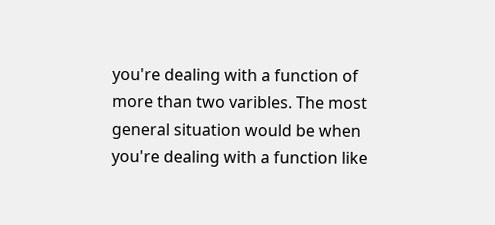you're dealing with a function of more than two varibles. The most general situation would be when you're dealing with a function like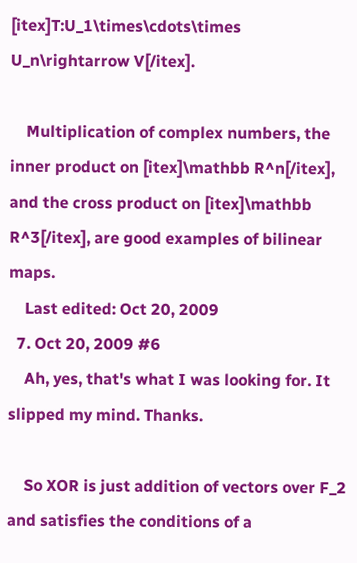[itex]T:U_1\times\cdots\times U_n\rightarrow V[/itex].

    Multiplication of complex numbers, the inner product on [itex]\mathbb R^n[/itex], and the cross product on [itex]\mathbb R^3[/itex], are good examples of bilinear maps.
    Last edited: Oct 20, 2009
  7. Oct 20, 2009 #6
    Ah, yes, that's what I was looking for. It slipped my mind. Thanks.

    So XOR is just addition of vectors over F_2 and satisfies the conditions of a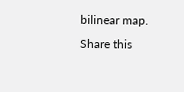bilinear map.
Share this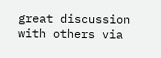great discussion with others via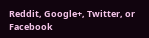Reddit, Google+, Twitter, or Facebook